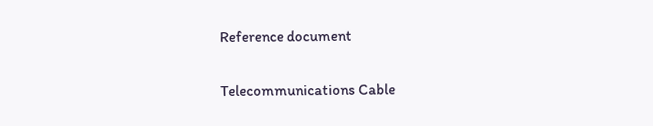Reference document

Telecommunications Cable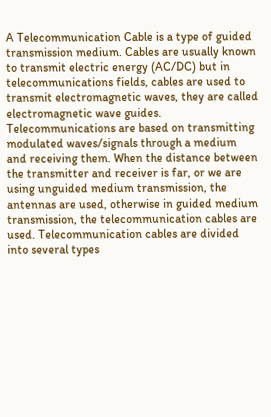A Telecommunication Cable is a type of guided transmission medium. Cables are usually known to transmit electric energy (AC/DC) but in telecommunications fields, cables are used to transmit electromagnetic waves, they are called electromagnetic wave guides. Telecommunications are based on transmitting modulated waves/signals through a medium and receiving them. When the distance between the transmitter and receiver is far, or we are using unguided medium transmission, the antennas are used, otherwise in guided medium transmission, the telecommunication cables are used. Telecommunication cables are divided into several types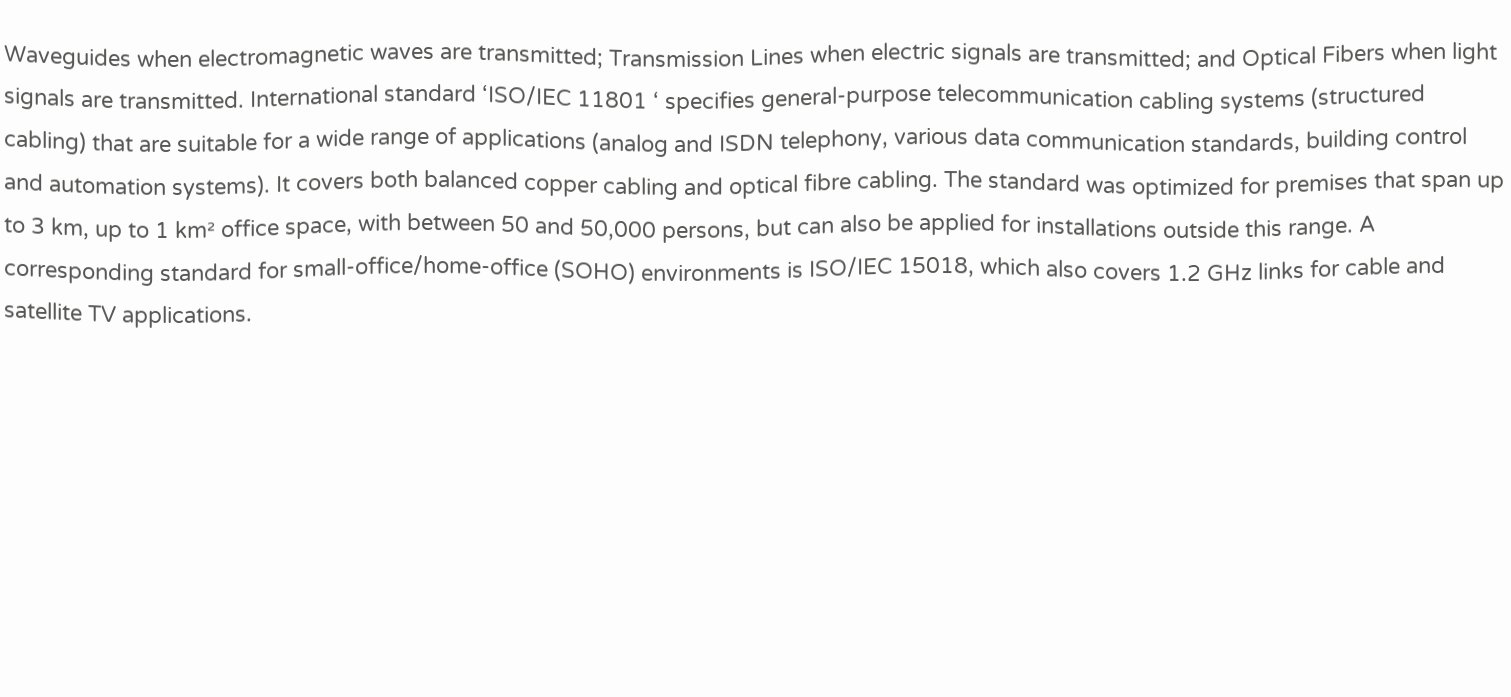Waveguides when electromagnetic waves are transmitted; Transmission Lines when electric signals are transmitted; and Optical Fibers when light signals are transmitted. International standard ‘ISO/IEC 11801 ‘ specifies general-purpose telecommunication cabling systems (structured cabling) that are suitable for a wide range of applications (analog and ISDN telephony, various data communication standards, building control and automation systems). It covers both balanced copper cabling and optical fibre cabling. The standard was optimized for premises that span up to 3 km, up to 1 km² office space, with between 50 and 50,000 persons, but can also be applied for installations outside this range. A corresponding standard for small-office/home-office (SOHO) environments is ISO/IEC 15018, which also covers 1.2 GHz links for cable and satellite TV applications.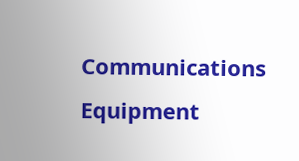Communications Equipment